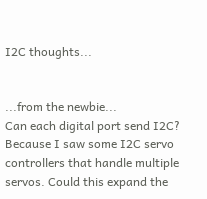I2C thoughts...


...from the newbie...
Can each digital port send I2C? Because I saw some I2C servo controllers that handle multiple servos. Could this expand the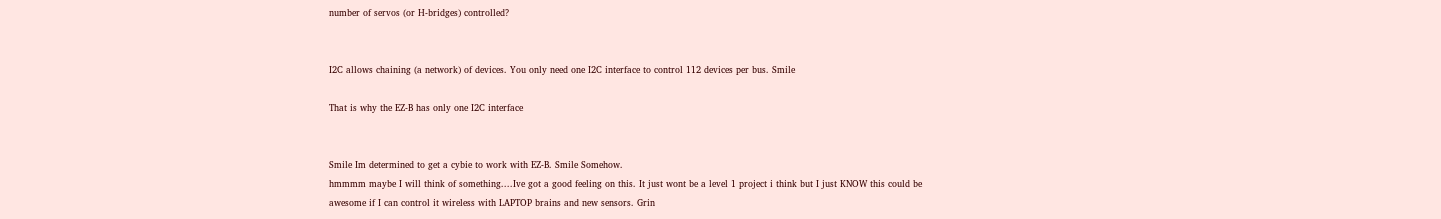number of servos (or H-bridges) controlled?


I2C allows chaining (a network) of devices. You only need one I2C interface to control 112 devices per bus. Smile

That is why the EZ-B has only one I2C interface


Smile Im determined to get a cybie to work with EZ-B. Smile Somehow.
hmmmm maybe I will think of something....Ive got a good feeling on this. It just wont be a level 1 project i think but I just KNOW this could be awesome if I can control it wireless with LAPTOP brains and new sensors. Grin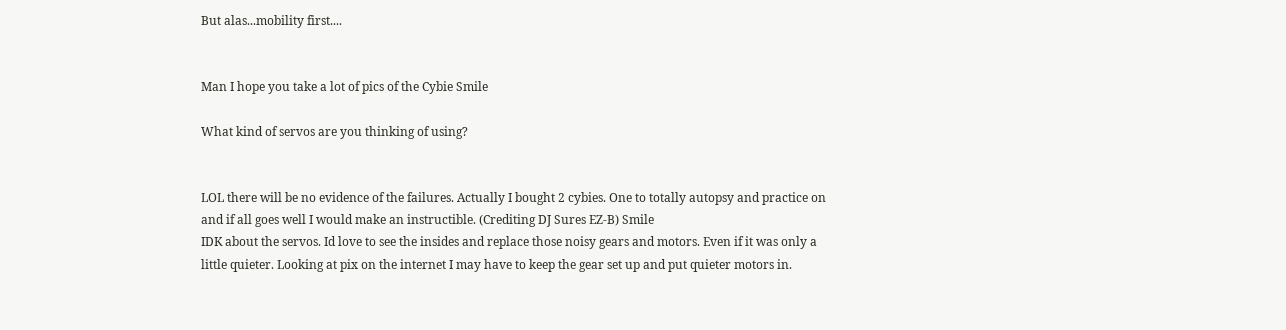But alas...mobility first....


Man I hope you take a lot of pics of the Cybie Smile

What kind of servos are you thinking of using?


LOL there will be no evidence of the failures. Actually I bought 2 cybies. One to totally autopsy and practice on and if all goes well I would make an instructible. (Crediting DJ Sures EZ-B) Smile
IDK about the servos. Id love to see the insides and replace those noisy gears and motors. Even if it was only a little quieter. Looking at pix on the internet I may have to keep the gear set up and put quieter motors in.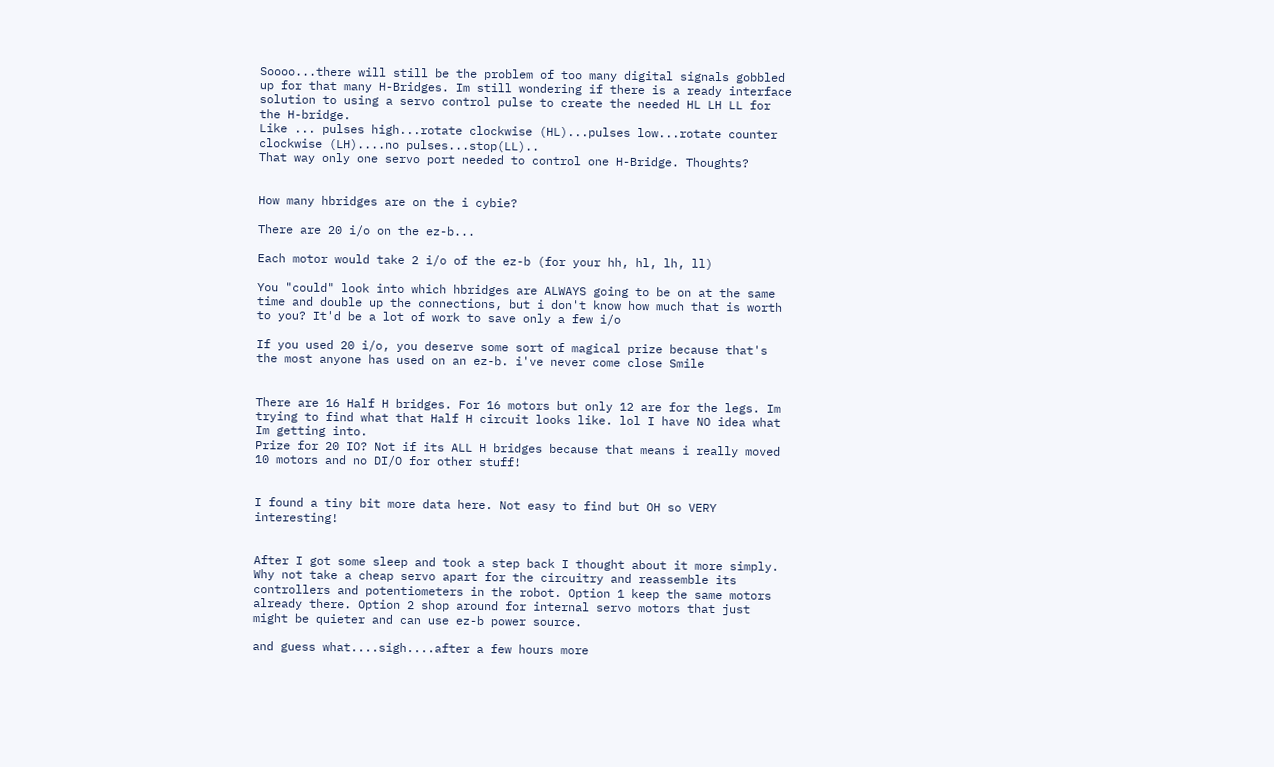Soooo...there will still be the problem of too many digital signals gobbled up for that many H-Bridges. Im still wondering if there is a ready interface solution to using a servo control pulse to create the needed HL LH LL for the H-bridge.
Like ... pulses high...rotate clockwise (HL)...pulses low...rotate counter clockwise (LH)....no pulses...stop(LL)..
That way only one servo port needed to control one H-Bridge. Thoughts?


How many hbridges are on the i cybie?

There are 20 i/o on the ez-b...

Each motor would take 2 i/o of the ez-b (for your hh, hl, lh, ll)

You "could" look into which hbridges are ALWAYS going to be on at the same time and double up the connections, but i don't know how much that is worth to you? It'd be a lot of work to save only a few i/o

If you used 20 i/o, you deserve some sort of magical prize because that's the most anyone has used on an ez-b. i've never come close Smile


There are 16 Half H bridges. For 16 motors but only 12 are for the legs. Im trying to find what that Half H circuit looks like. lol I have NO idea what Im getting into.
Prize for 20 IO? Not if its ALL H bridges because that means i really moved 10 motors and no DI/O for other stuff!


I found a tiny bit more data here. Not easy to find but OH so VERY interesting!


After I got some sleep and took a step back I thought about it more simply. Why not take a cheap servo apart for the circuitry and reassemble its controllers and potentiometers in the robot. Option 1 keep the same motors already there. Option 2 shop around for internal servo motors that just might be quieter and can use ez-b power source.

and guess what....sigh....after a few hours more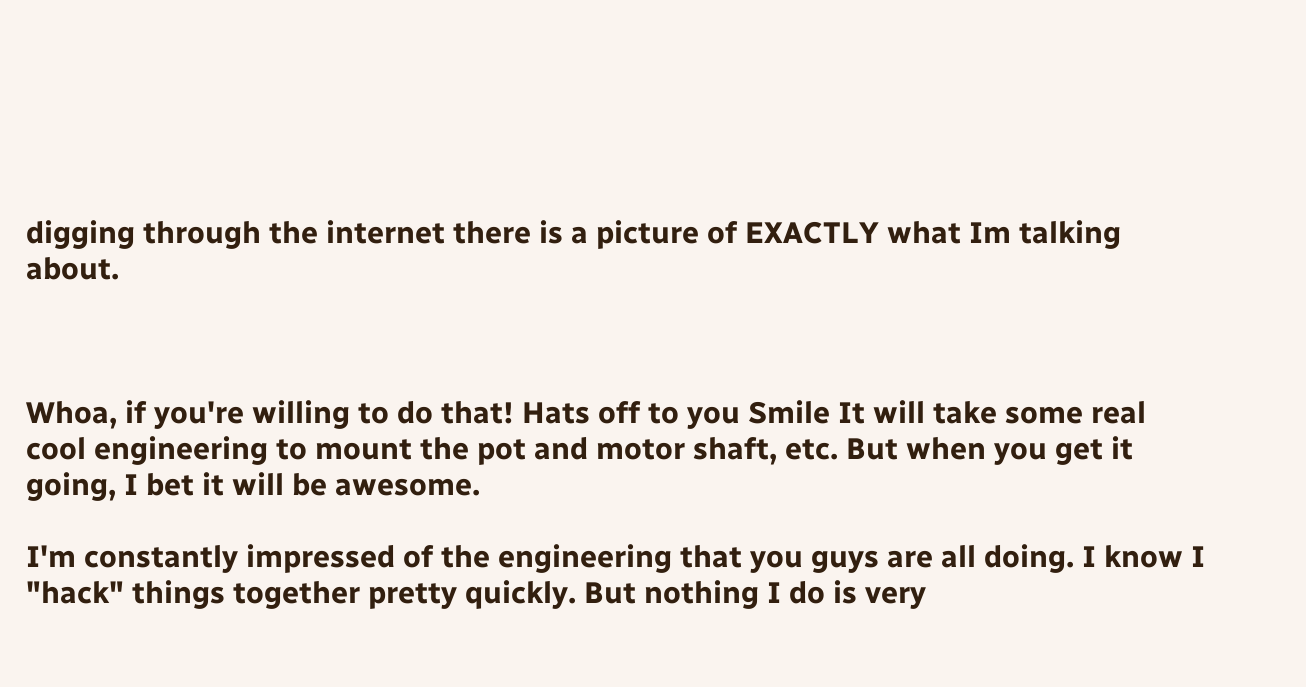digging through the internet there is a picture of EXACTLY what Im talking about.



Whoa, if you're willing to do that! Hats off to you Smile It will take some real cool engineering to mount the pot and motor shaft, etc. But when you get it going, I bet it will be awesome.

I'm constantly impressed of the engineering that you guys are all doing. I know I "hack" things together pretty quickly. But nothing I do is very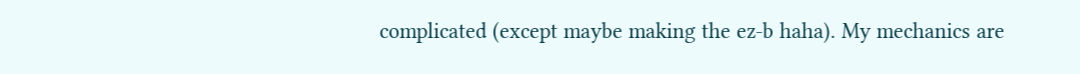complicated (except maybe making the ez-b haha). My mechanics are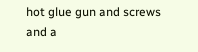hot glue gun and screws and a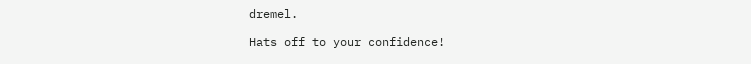dremel.

Hats off to your confidence!